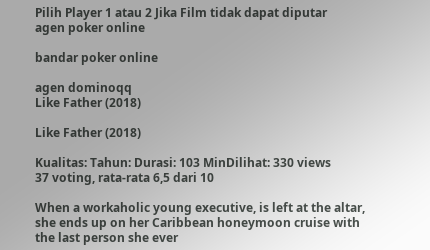Pilih Player 1 atau 2 Jika Film tidak dapat diputar
agen poker online

bandar poker online

agen dominoqq
Like Father (2018)

Like Father (2018)

Kualitas: Tahun: Durasi: 103 MinDilihat: 330 views
37 voting, rata-rata 6,5 dari 10

When a workaholic young executive, is left at the altar, she ends up on her Caribbean honeymoon cruise with the last person she ever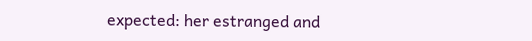expected: her estranged and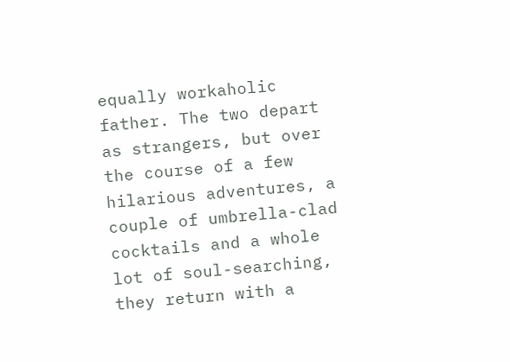equally workaholic father. The two depart as strangers, but over the course of a few hilarious adventures, a couple of umbrella-clad cocktails and a whole lot of soul-searching, they return with a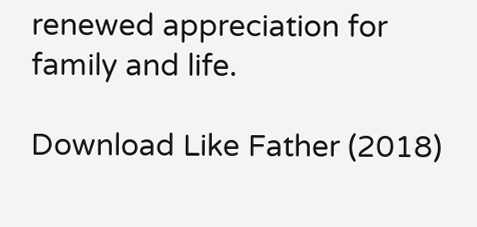renewed appreciation for family and life.

Download Like Father (2018)